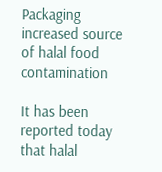Packaging increased source of halal food contamination

It has been reported today that halal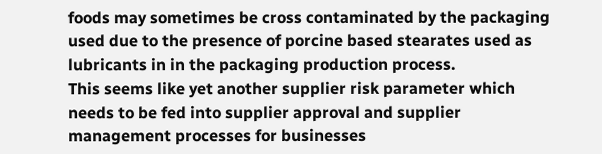foods may sometimes be cross contaminated by the packaging used due to the presence of porcine based stearates used as lubricants in in the packaging production process.
This seems like yet another supplier risk parameter which needs to be fed into supplier approval and supplier management processes for businesses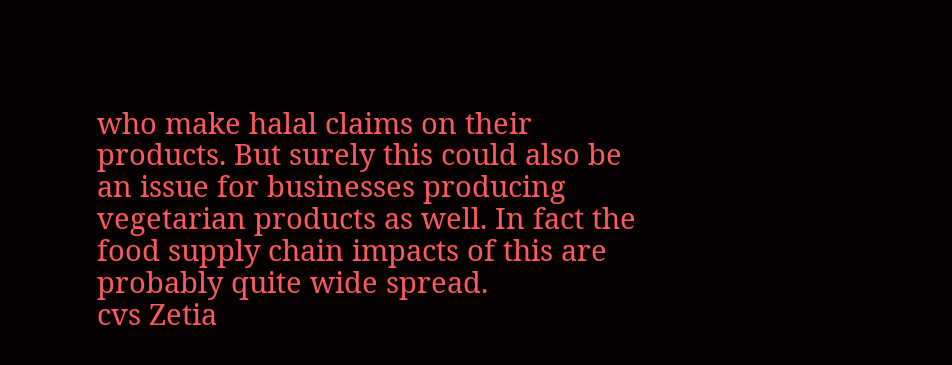who make halal claims on their products. But surely this could also be an issue for businesses producing vegetarian products as well. In fact the food supply chain impacts of this are probably quite wide spread.
cvs Zetia